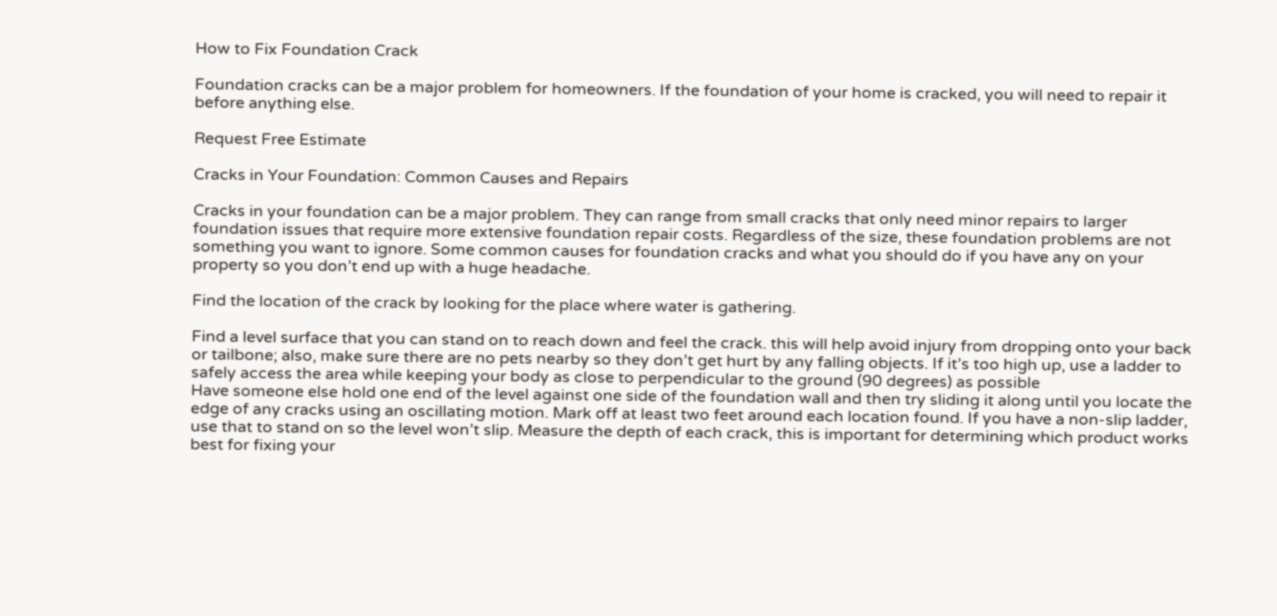How to Fix Foundation Crack

Foundation cracks can be a major problem for homeowners. If the foundation of your home is cracked, you will need to repair it before anything else.

Request Free Estimate

Cracks in Your Foundation: Common Causes and Repairs

Cracks in your foundation can be a major problem. They can range from small cracks that only need minor repairs to larger foundation issues that require more extensive foundation repair costs. Regardless of the size, these foundation problems are not something you want to ignore. Some common causes for foundation cracks and what you should do if you have any on your property so you don’t end up with a huge headache.

Find the location of the crack by looking for the place where water is gathering.

Find a level surface that you can stand on to reach down and feel the crack. this will help avoid injury from dropping onto your back or tailbone; also, make sure there are no pets nearby so they don’t get hurt by any falling objects. If it’s too high up, use a ladder to safely access the area while keeping your body as close to perpendicular to the ground (90 degrees) as possible
Have someone else hold one end of the level against one side of the foundation wall and then try sliding it along until you locate the edge of any cracks using an oscillating motion. Mark off at least two feet around each location found. If you have a non-slip ladder, use that to stand on so the level won’t slip. Measure the depth of each crack, this is important for determining which product works best for fixing your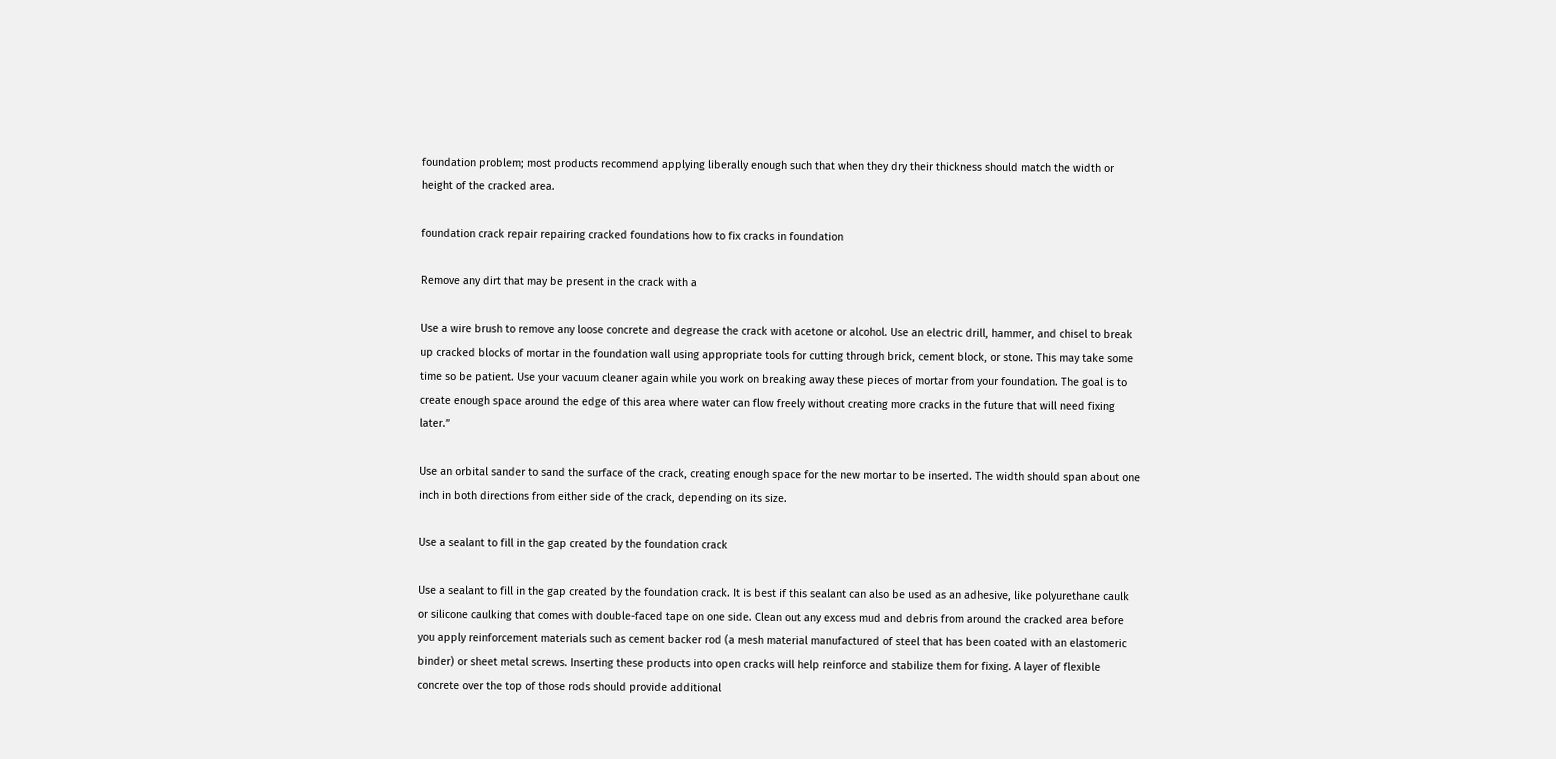foundation problem; most products recommend applying liberally enough such that when they dry their thickness should match the width or height of the cracked area.

foundation crack repair repairing cracked foundations how to fix cracks in foundation

Remove any dirt that may be present in the crack with a

Use a wire brush to remove any loose concrete and degrease the crack with acetone or alcohol. Use an electric drill, hammer, and chisel to break up cracked blocks of mortar in the foundation wall using appropriate tools for cutting through brick, cement block, or stone. This may take some time so be patient. Use your vacuum cleaner again while you work on breaking away these pieces of mortar from your foundation. The goal is to create enough space around the edge of this area where water can flow freely without creating more cracks in the future that will need fixing later.”

Use an orbital sander to sand the surface of the crack, creating enough space for the new mortar to be inserted. The width should span about one inch in both directions from either side of the crack, depending on its size.

Use a sealant to fill in the gap created by the foundation crack

Use a sealant to fill in the gap created by the foundation crack. It is best if this sealant can also be used as an adhesive, like polyurethane caulk or silicone caulking that comes with double-faced tape on one side. Clean out any excess mud and debris from around the cracked area before you apply reinforcement materials such as cement backer rod (a mesh material manufactured of steel that has been coated with an elastomeric binder) or sheet metal screws. Inserting these products into open cracks will help reinforce and stabilize them for fixing. A layer of flexible concrete over the top of those rods should provide additional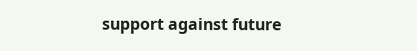support against future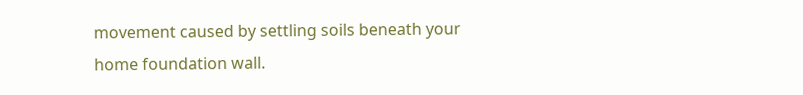movement caused by settling soils beneath your home foundation wall.